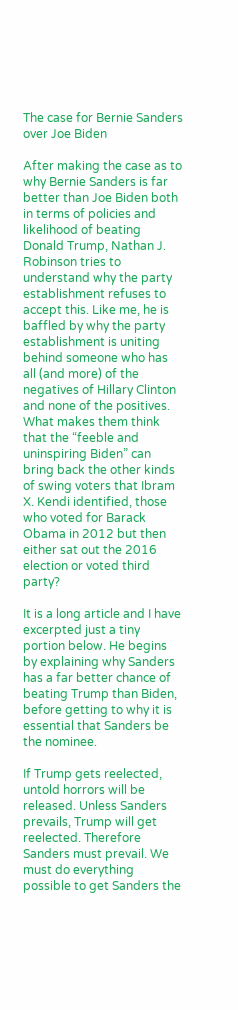The case for Bernie Sanders over Joe Biden

After making the case as to why Bernie Sanders is far better than Joe Biden both in terms of policies and likelihood of beating Donald Trump, Nathan J. Robinson tries to understand why the party establishment refuses to accept this. Like me, he is baffled by why the party establishment is uniting behind someone who has all (and more) of the negatives of Hillary Clinton and none of the positives. What makes them think that the “feeble and uninspiring Biden” can bring back the other kinds of swing voters that Ibram X. Kendi identified, those who voted for Barack Obama in 2012 but then either sat out the 2016 election or voted third party?

It is a long article and I have excerpted just a tiny portion below. He begins by explaining why Sanders has a far better chance of beating Trump than Biden, before getting to why it is essential that Sanders be the nominee.

If Trump gets reelected, untold horrors will be released. Unless Sanders prevails, Trump will get reelected. Therefore Sanders must prevail. We must do everything possible to get Sanders the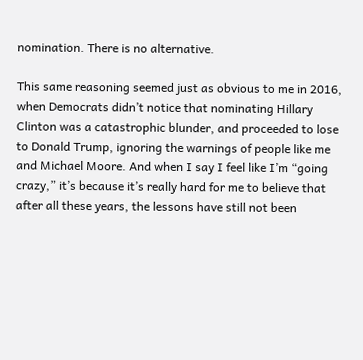nomination. There is no alternative.

This same reasoning seemed just as obvious to me in 2016, when Democrats didn’t notice that nominating Hillary Clinton was a catastrophic blunder, and proceeded to lose to Donald Trump, ignoring the warnings of people like me and Michael Moore. And when I say I feel like I’m “going crazy,” it’s because it’s really hard for me to believe that after all these years, the lessons have still not been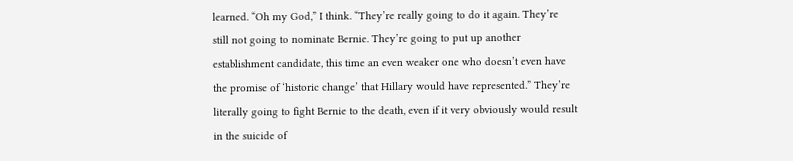learned. “Oh my God,” I think. “They’re really going to do it again. They’re still not going to nominate Bernie. They’re going to put up another establishment candidate, this time an even weaker one who doesn’t even have the promise of ‘historic change’ that Hillary would have represented.” They’re literally going to fight Bernie to the death, even if it very obviously would result in the suicide of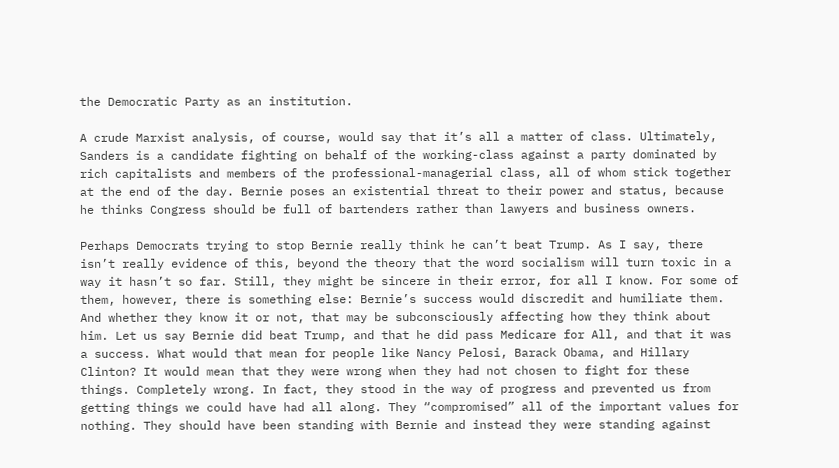the Democratic Party as an institution.

A crude Marxist analysis, of course, would say that it’s all a matter of class. Ultimately, Sanders is a candidate fighting on behalf of the working-class against a party dominated by rich capitalists and members of the professional-managerial class, all of whom stick together at the end of the day. Bernie poses an existential threat to their power and status, because he thinks Congress should be full of bartenders rather than lawyers and business owners.

Perhaps Democrats trying to stop Bernie really think he can’t beat Trump. As I say, there isn’t really evidence of this, beyond the theory that the word socialism will turn toxic in a way it hasn’t so far. Still, they might be sincere in their error, for all I know. For some of them, however, there is something else: Bernie’s success would discredit and humiliate them. And whether they know it or not, that may be subconsciously affecting how they think about him. Let us say Bernie did beat Trump, and that he did pass Medicare for All, and that it was a success. What would that mean for people like Nancy Pelosi, Barack Obama, and Hillary Clinton? It would mean that they were wrong when they had not chosen to fight for these things. Completely wrong. In fact, they stood in the way of progress and prevented us from getting things we could have had all along. They “compromised” all of the important values for nothing. They should have been standing with Bernie and instead they were standing against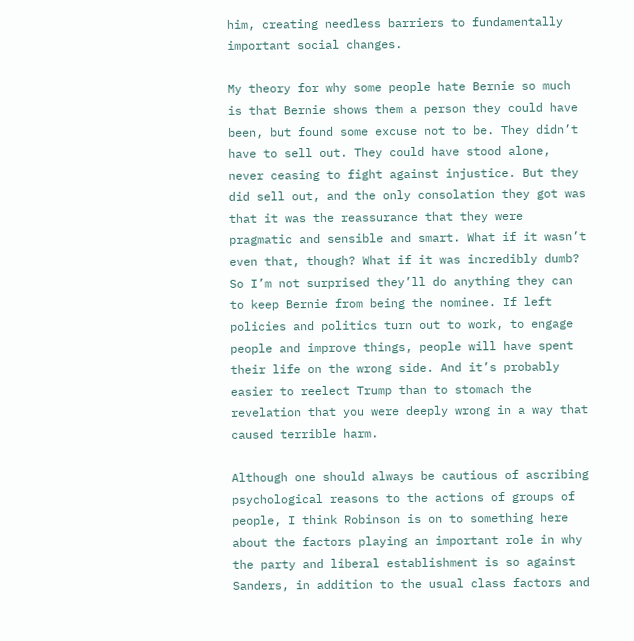him, creating needless barriers to fundamentally important social changes.

My theory for why some people hate Bernie so much is that Bernie shows them a person they could have been, but found some excuse not to be. They didn’t have to sell out. They could have stood alone, never ceasing to fight against injustice. But they did sell out, and the only consolation they got was that it was the reassurance that they were pragmatic and sensible and smart. What if it wasn’t even that, though? What if it was incredibly dumb? So I’m not surprised they’ll do anything they can to keep Bernie from being the nominee. If left policies and politics turn out to work, to engage people and improve things, people will have spent their life on the wrong side. And it’s probably easier to reelect Trump than to stomach the revelation that you were deeply wrong in a way that caused terrible harm.

Although one should always be cautious of ascribing psychological reasons to the actions of groups of people, I think Robinson is on to something here about the factors playing an important role in why the party and liberal establishment is so against Sanders, in addition to the usual class factors and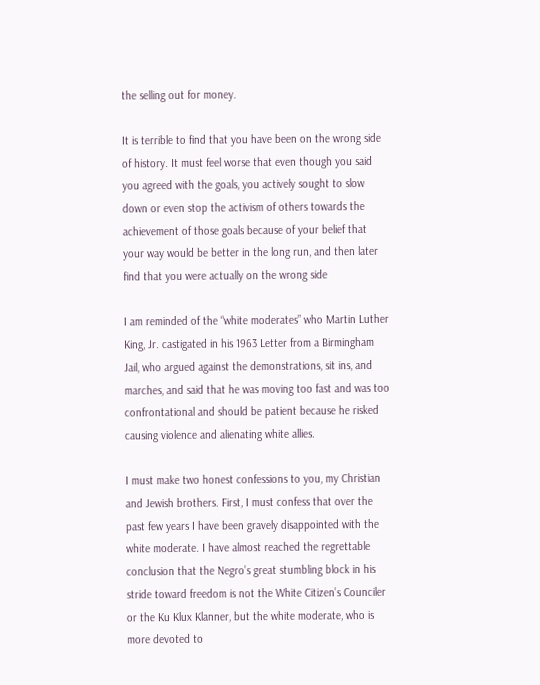the selling out for money.

It is terrible to find that you have been on the wrong side of history. It must feel worse that even though you said you agreed with the goals, you actively sought to slow down or even stop the activism of others towards the achievement of those goals because of your belief that your way would be better in the long run, and then later find that you were actually on the wrong side

I am reminded of the “white moderates” who Martin Luther King, Jr. castigated in his 1963 Letter from a Birmingham Jail, who argued against the demonstrations, sit ins, and marches, and said that he was moving too fast and was too confrontational and should be patient because he risked causing violence and alienating white allies.

I must make two honest confessions to you, my Christian and Jewish brothers. First, I must confess that over the past few years I have been gravely disappointed with the white moderate. I have almost reached the regrettable conclusion that the Negro’s great stumbling block in his stride toward freedom is not the White Citizen’s Counciler or the Ku Klux Klanner, but the white moderate, who is more devoted to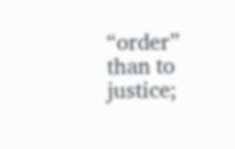“order” than to justice;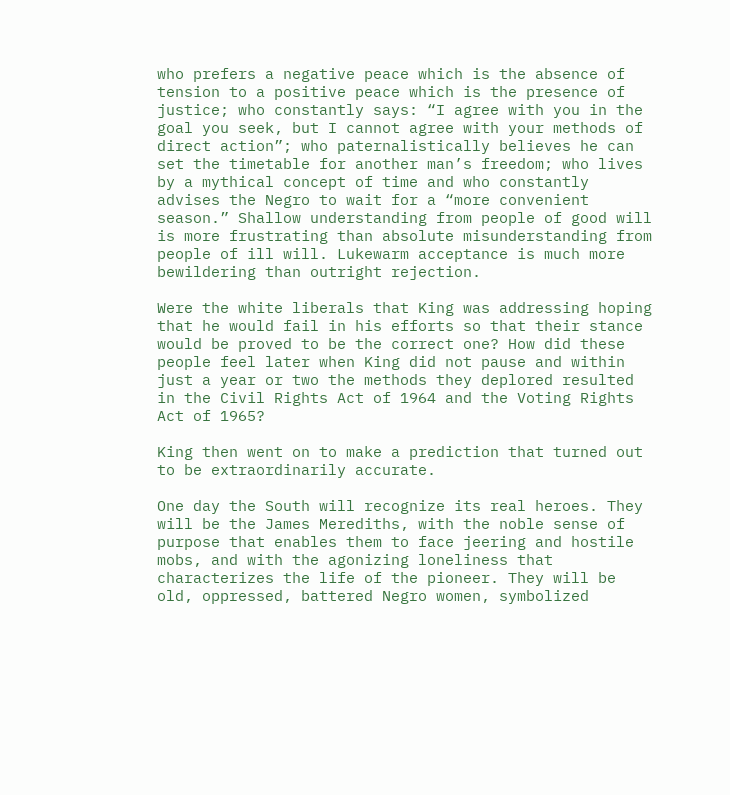who prefers a negative peace which is the absence of tension to a positive peace which is the presence of justice; who constantly says: “I agree with you in the goal you seek, but I cannot agree with your methods of direct action”; who paternalistically believes he can set the timetable for another man’s freedom; who lives by a mythical concept of time and who constantly advises the Negro to wait for a “more convenient season.” Shallow understanding from people of good will is more frustrating than absolute misunderstanding from people of ill will. Lukewarm acceptance is much more bewildering than outright rejection.

Were the white liberals that King was addressing hoping that he would fail in his efforts so that their stance would be proved to be the correct one? How did these people feel later when King did not pause and within just a year or two the methods they deplored resulted in the Civil Rights Act of 1964 and the Voting Rights Act of 1965?

King then went on to make a prediction that turned out to be extraordinarily accurate.

One day the South will recognize its real heroes. They will be the James Merediths, with the noble sense of purpose that enables them to face jeering and hostile mobs, and with the agonizing loneliness that characterizes the life of the pioneer. They will be old, oppressed, battered Negro women, symbolized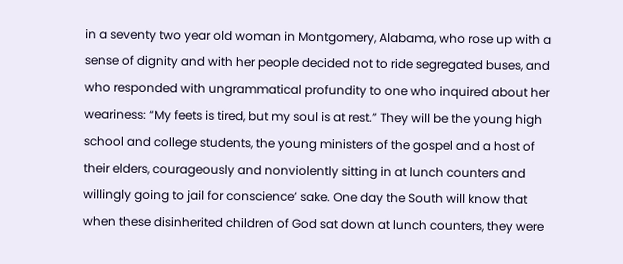in a seventy two year old woman in Montgomery, Alabama, who rose up with a sense of dignity and with her people decided not to ride segregated buses, and who responded with ungrammatical profundity to one who inquired about her weariness: “My feets is tired, but my soul is at rest.” They will be the young high school and college students, the young ministers of the gospel and a host of their elders, courageously and nonviolently sitting in at lunch counters and willingly going to jail for conscience’ sake. One day the South will know that when these disinherited children of God sat down at lunch counters, they were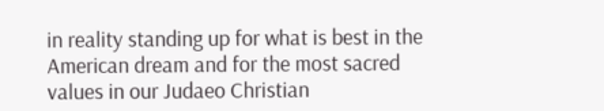in reality standing up for what is best in the American dream and for the most sacred values in our Judaeo Christian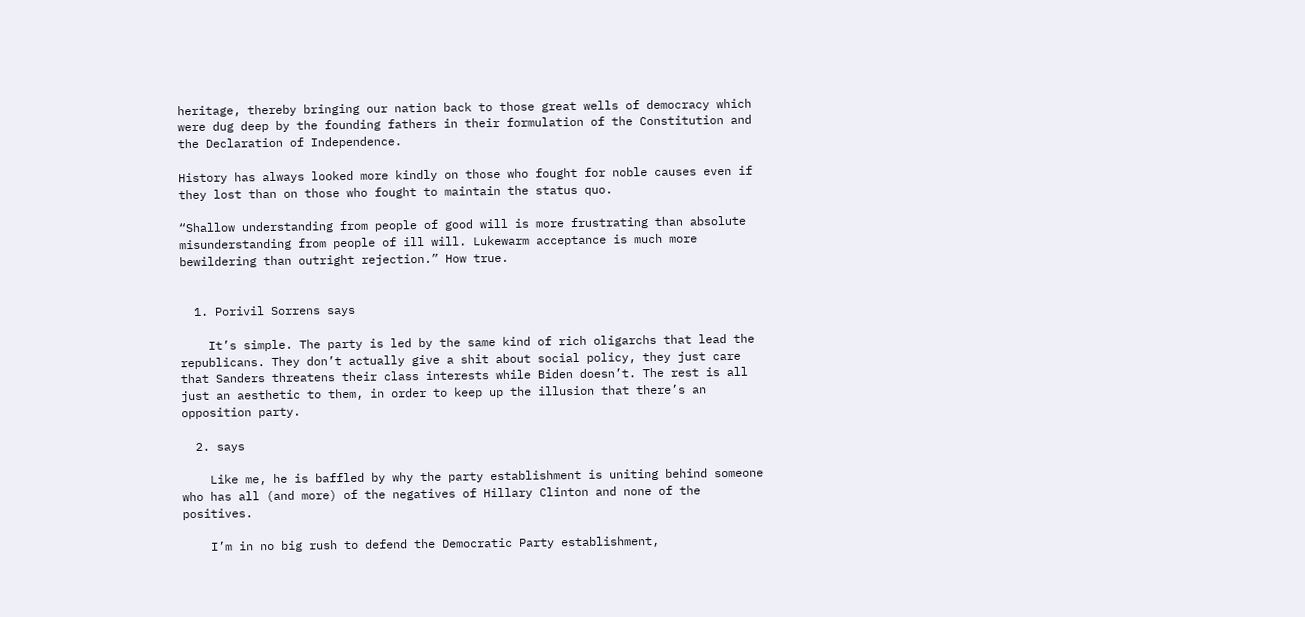heritage, thereby bringing our nation back to those great wells of democracy which were dug deep by the founding fathers in their formulation of the Constitution and the Declaration of Independence.

History has always looked more kindly on those who fought for noble causes even if they lost than on those who fought to maintain the status quo.

“Shallow understanding from people of good will is more frustrating than absolute misunderstanding from people of ill will. Lukewarm acceptance is much more bewildering than outright rejection.” How true.


  1. Porivil Sorrens says

    It’s simple. The party is led by the same kind of rich oligarchs that lead the republicans. They don’t actually give a shit about social policy, they just care that Sanders threatens their class interests while Biden doesn’t. The rest is all just an aesthetic to them, in order to keep up the illusion that there’s an opposition party.

  2. says

    Like me, he is baffled by why the party establishment is uniting behind someone who has all (and more) of the negatives of Hillary Clinton and none of the positives.

    I’m in no big rush to defend the Democratic Party establishment,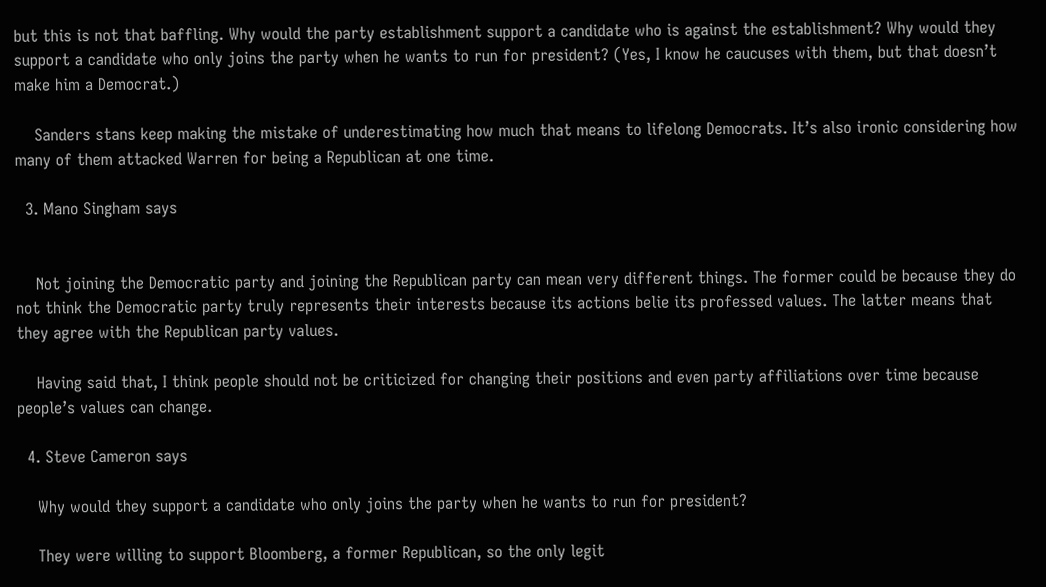but this is not that baffling. Why would the party establishment support a candidate who is against the establishment? Why would they support a candidate who only joins the party when he wants to run for president? (Yes, I know he caucuses with them, but that doesn’t make him a Democrat.)

    Sanders stans keep making the mistake of underestimating how much that means to lifelong Democrats. It’s also ironic considering how many of them attacked Warren for being a Republican at one time.

  3. Mano Singham says


    Not joining the Democratic party and joining the Republican party can mean very different things. The former could be because they do not think the Democratic party truly represents their interests because its actions belie its professed values. The latter means that they agree with the Republican party values.

    Having said that, I think people should not be criticized for changing their positions and even party affiliations over time because people’s values can change.

  4. Steve Cameron says

    Why would they support a candidate who only joins the party when he wants to run for president?

    They were willing to support Bloomberg, a former Republican, so the only legit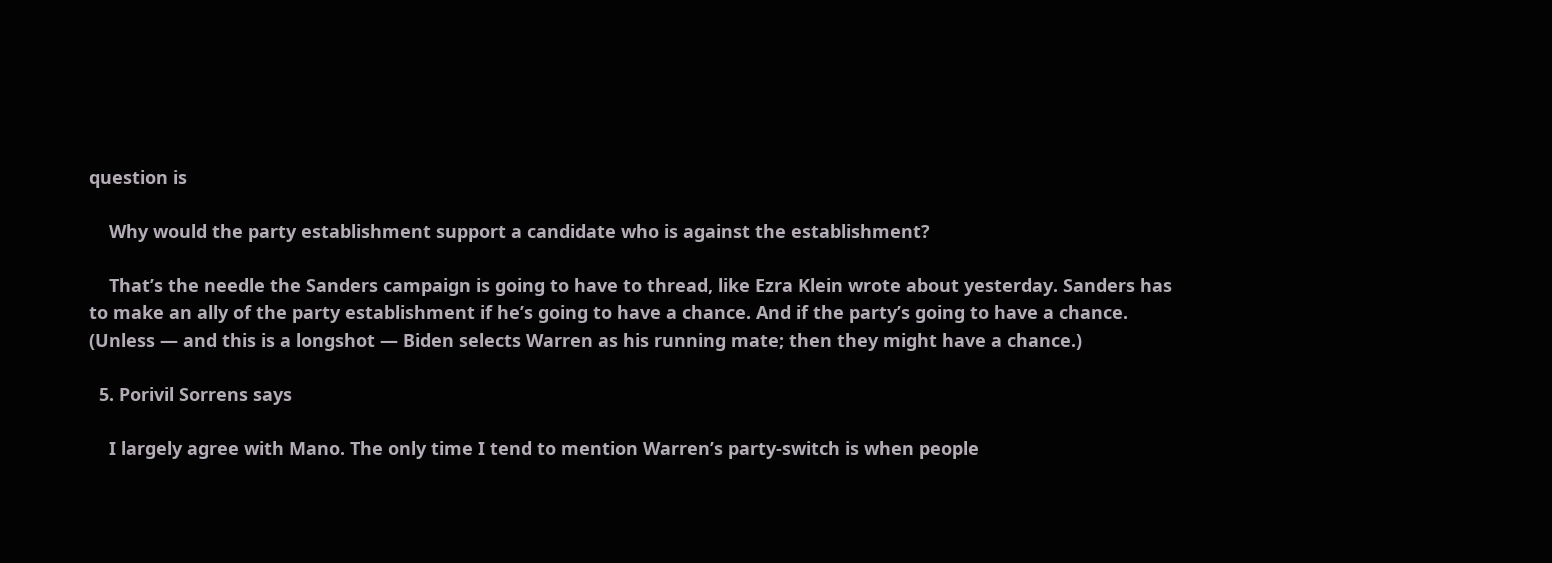question is

    Why would the party establishment support a candidate who is against the establishment?

    That’s the needle the Sanders campaign is going to have to thread, like Ezra Klein wrote about yesterday. Sanders has to make an ally of the party establishment if he’s going to have a chance. And if the party’s going to have a chance. (Unless — and this is a longshot — Biden selects Warren as his running mate; then they might have a chance.)

  5. Porivil Sorrens says

    I largely agree with Mano. The only time I tend to mention Warren’s party-switch is when people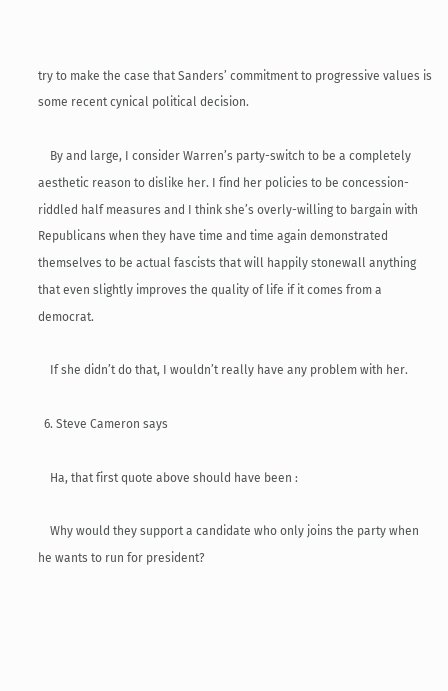try to make the case that Sanders’ commitment to progressive values is some recent cynical political decision.

    By and large, I consider Warren’s party-switch to be a completely aesthetic reason to dislike her. I find her policies to be concession-riddled half measures and I think she’s overly-willing to bargain with Republicans when they have time and time again demonstrated themselves to be actual fascists that will happily stonewall anything that even slightly improves the quality of life if it comes from a democrat.

    If she didn’t do that, I wouldn’t really have any problem with her.

  6. Steve Cameron says

    Ha, that first quote above should have been :

    Why would they support a candidate who only joins the party when he wants to run for president?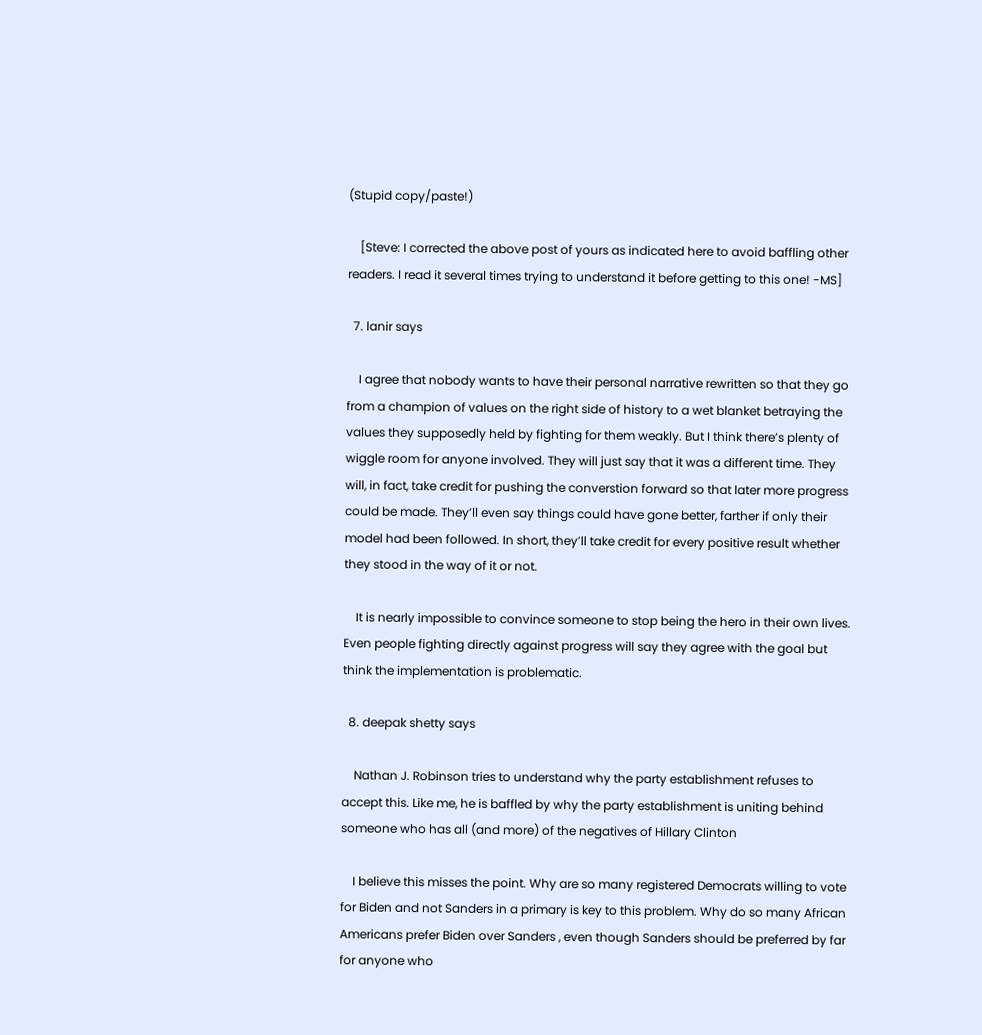(Stupid copy/paste!)

    [Steve: I corrected the above post of yours as indicated here to avoid baffling other readers. I read it several times trying to understand it before getting to this one! -MS]

  7. lanir says

    I agree that nobody wants to have their personal narrative rewritten so that they go from a champion of values on the right side of history to a wet blanket betraying the values they supposedly held by fighting for them weakly. But I think there’s plenty of wiggle room for anyone involved. They will just say that it was a different time. They will, in fact, take credit for pushing the converstion forward so that later more progress could be made. They’ll even say things could have gone better, farther if only their model had been followed. In short, they’ll take credit for every positive result whether they stood in the way of it or not.

    It is nearly impossible to convince someone to stop being the hero in their own lives. Even people fighting directly against progress will say they agree with the goal but think the implementation is problematic.

  8. deepak shetty says

    Nathan J. Robinson tries to understand why the party establishment refuses to accept this. Like me, he is baffled by why the party establishment is uniting behind someone who has all (and more) of the negatives of Hillary Clinton

    I believe this misses the point. Why are so many registered Democrats willing to vote for Biden and not Sanders in a primary is key to this problem. Why do so many African Americans prefer Biden over Sanders , even though Sanders should be preferred by far for anyone who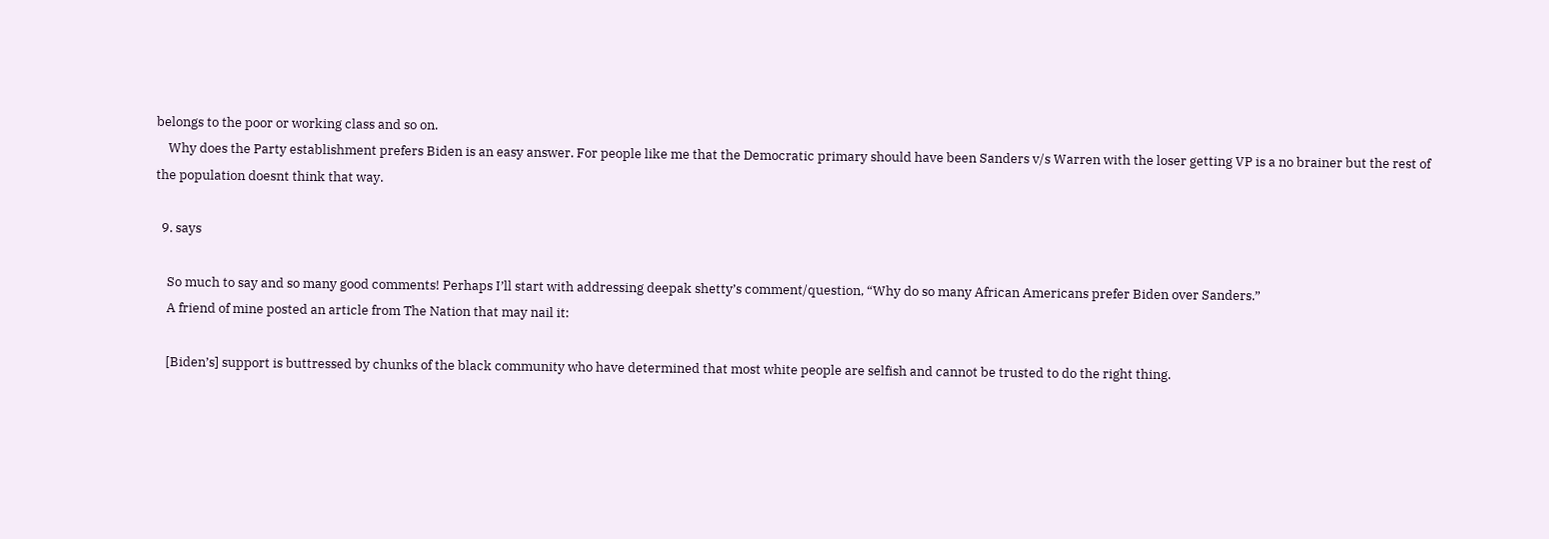belongs to the poor or working class and so on.
    Why does the Party establishment prefers Biden is an easy answer. For people like me that the Democratic primary should have been Sanders v/s Warren with the loser getting VP is a no brainer but the rest of the population doesnt think that way.

  9. says

    So much to say and so many good comments! Perhaps I’ll start with addressing deepak shetty’s comment/question, “Why do so many African Americans prefer Biden over Sanders.”
    A friend of mine posted an article from The Nation that may nail it:

    [Biden’s] support is buttressed by chunks of the black community who have determined that most white people are selfish and cannot be trusted to do the right thing.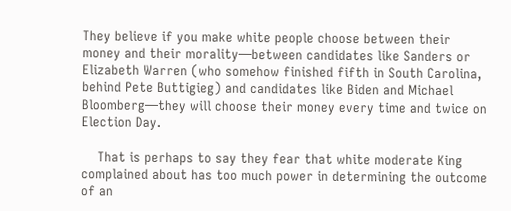They believe if you make white people choose between their money and their morality—between candidates like Sanders or Elizabeth Warren (who somehow finished fifth in South Carolina, behind Pete Buttigieg) and candidates like Biden and Michael Bloomberg—they will choose their money every time and twice on Election Day.

    That is perhaps to say they fear that white moderate King complained about has too much power in determining the outcome of an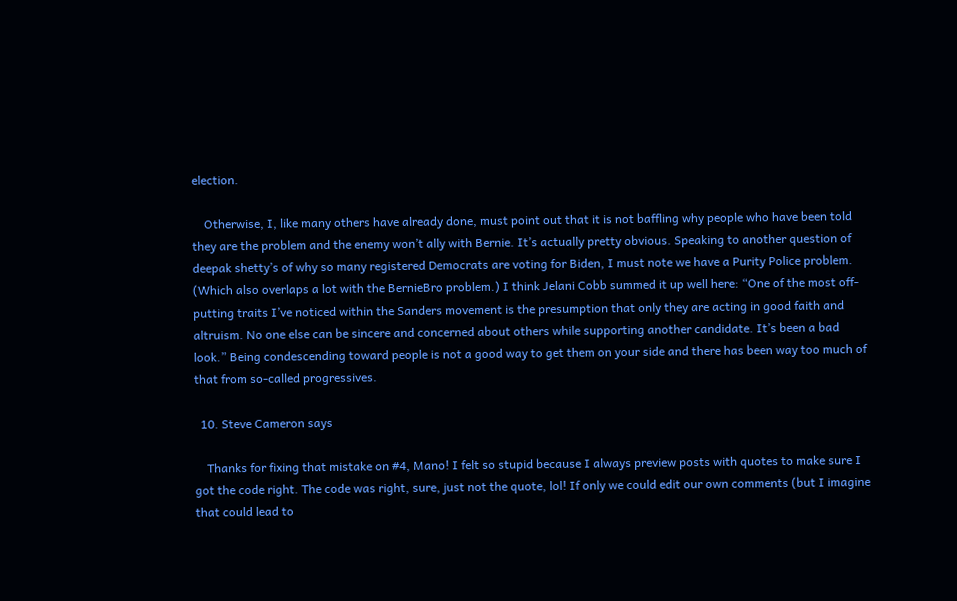election.

    Otherwise, I, like many others have already done, must point out that it is not baffling why people who have been told they are the problem and the enemy won’t ally with Bernie. It’s actually pretty obvious. Speaking to another question of deepak shetty’s of why so many registered Democrats are voting for Biden, I must note we have a Purity Police problem. (Which also overlaps a lot with the BernieBro problem.) I think Jelani Cobb summed it up well here: “One of the most off-putting traits I’ve noticed within the Sanders movement is the presumption that only they are acting in good faith and altruism. No one else can be sincere and concerned about others while supporting another candidate. It’s been a bad look.” Being condescending toward people is not a good way to get them on your side and there has been way too much of that from so-called progressives.

  10. Steve Cameron says

    Thanks for fixing that mistake on #4, Mano! I felt so stupid because I always preview posts with quotes to make sure I got the code right. The code was right, sure, just not the quote, lol! If only we could edit our own comments (but I imagine that could lead to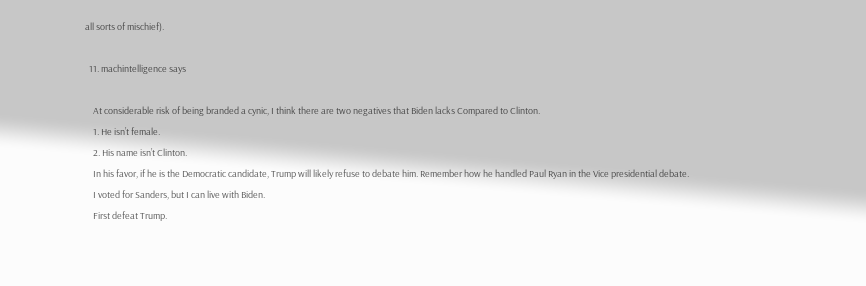all sorts of mischief).

  11. machintelligence says

    At considerable risk of being branded a cynic, I think there are two negatives that Biden lacks Compared to Clinton.
    1. He isn’t female.
    2. His name isn’t Clinton.
    In his favor, if he is the Democratic candidate, Trump will likely refuse to debate him. Remember how he handled Paul Ryan in the Vice presidential debate.
    I voted for Sanders, but I can live with Biden.
    First defeat Trump.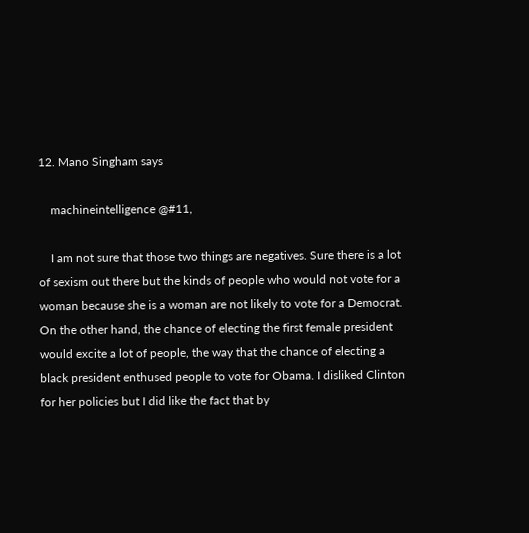12. Mano Singham says

    machineintelligence @#11,

    I am not sure that those two things are negatives. Sure there is a lot of sexism out there but the kinds of people who would not vote for a woman because she is a woman are not likely to vote for a Democrat. On the other hand, the chance of electing the first female president would excite a lot of people, the way that the chance of electing a black president enthused people to vote for Obama. I disliked Clinton for her policies but I did like the fact that by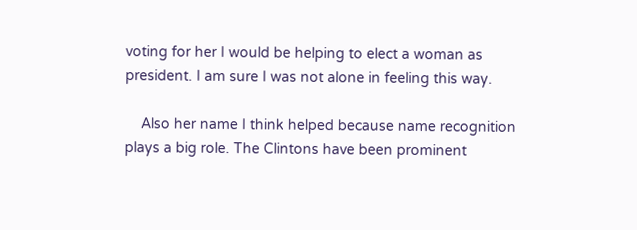voting for her I would be helping to elect a woman as president. I am sure I was not alone in feeling this way.

    Also her name I think helped because name recognition plays a big role. The Clintons have been prominent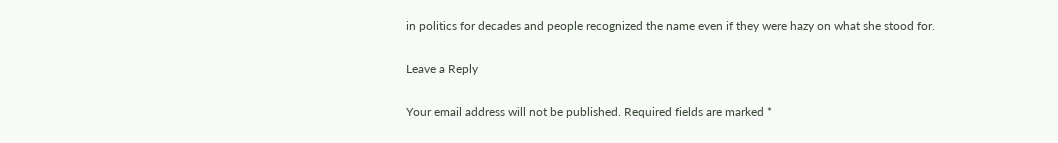in politics for decades and people recognized the name even if they were hazy on what she stood for.

Leave a Reply

Your email address will not be published. Required fields are marked *